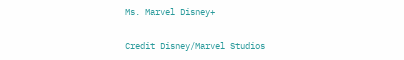Ms. Marvel Disney+

Credit Disney/Marvel Studios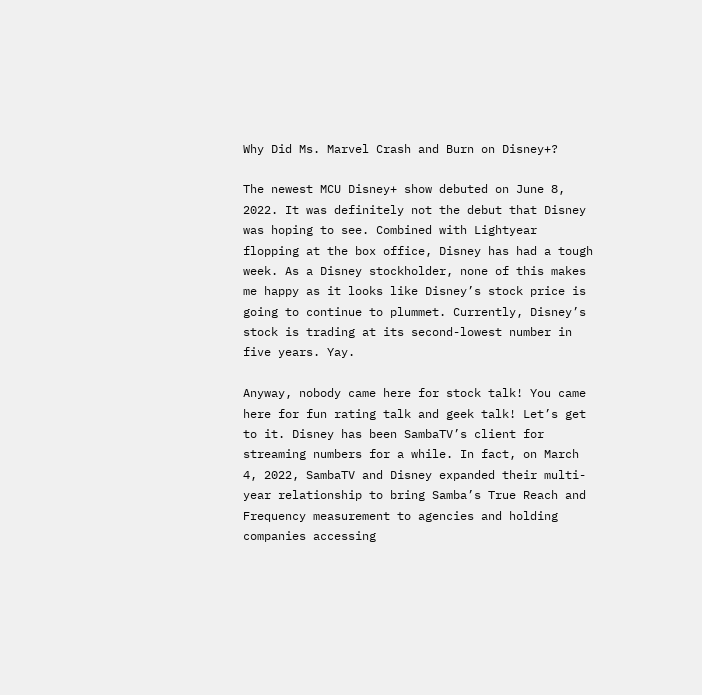Why Did Ms. Marvel Crash and Burn on Disney+?

The newest MCU Disney+ show debuted on June 8, 2022. It was definitely not the debut that Disney was hoping to see. Combined with Lightyear flopping at the box office, Disney has had a tough week. As a Disney stockholder, none of this makes me happy as it looks like Disney’s stock price is going to continue to plummet. Currently, Disney’s stock is trading at its second-lowest number in five years. Yay.

Anyway, nobody came here for stock talk! You came here for fun rating talk and geek talk! Let’s get to it. Disney has been SambaTV’s client for streaming numbers for a while. In fact, on March 4, 2022, SambaTV and Disney expanded their multi-year relationship to bring Samba’s True Reach and Frequency measurement to agencies and holding companies accessing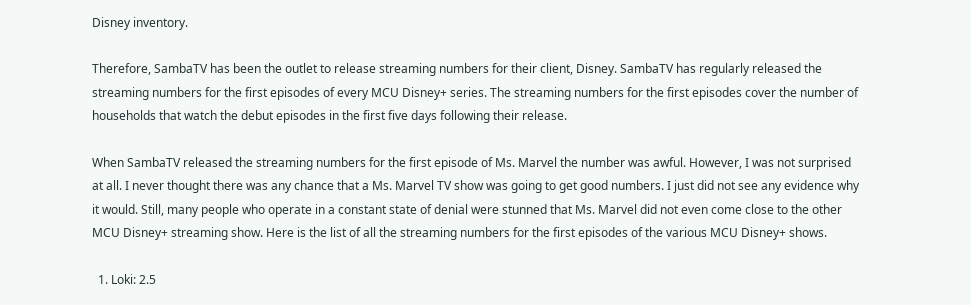Disney inventory.

Therefore, SambaTV has been the outlet to release streaming numbers for their client, Disney. SambaTV has regularly released the streaming numbers for the first episodes of every MCU Disney+ series. The streaming numbers for the first episodes cover the number of households that watch the debut episodes in the first five days following their release.

When SambaTV released the streaming numbers for the first episode of Ms. Marvel the number was awful. However, I was not surprised at all. I never thought there was any chance that a Ms. Marvel TV show was going to get good numbers. I just did not see any evidence why it would. Still, many people who operate in a constant state of denial were stunned that Ms. Marvel did not even come close to the other MCU Disney+ streaming show. Here is the list of all the streaming numbers for the first episodes of the various MCU Disney+ shows.

  1. Loki: 2.5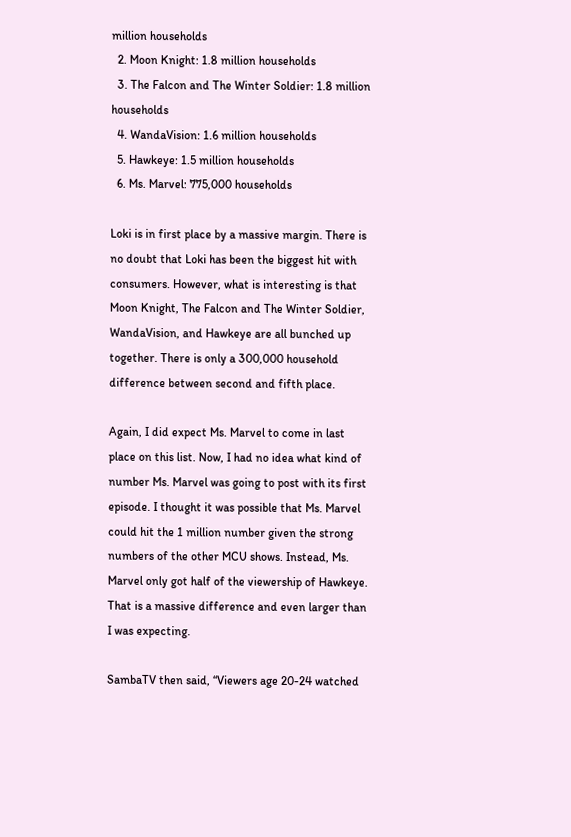million households
  2. Moon Knight: 1.8 million households
  3. The Falcon and The Winter Soldier: 1.8 million households
  4. WandaVision: 1.6 million households
  5. Hawkeye: 1.5 million households
  6. Ms. Marvel: 775,000 households

Loki is in first place by a massive margin. There is no doubt that Loki has been the biggest hit with consumers. However, what is interesting is that Moon Knight, The Falcon and The Winter Soldier, WandaVision, and Hawkeye are all bunched up together. There is only a 300,000 household difference between second and fifth place.

Again, I did expect Ms. Marvel to come in last place on this list. Now, I had no idea what kind of number Ms. Marvel was going to post with its first episode. I thought it was possible that Ms. Marvel could hit the 1 million number given the strong numbers of the other MCU shows. Instead, Ms. Marvel only got half of the viewership of Hawkeye. That is a massive difference and even larger than I was expecting.

SambaTV then said, “Viewers age 20-24 watched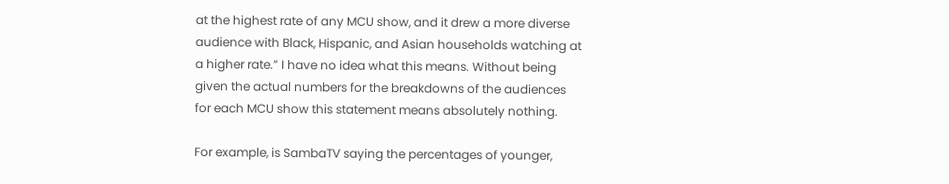at the highest rate of any MCU show, and it drew a more diverse audience with Black, Hispanic, and Asian households watching at a higher rate.” I have no idea what this means. Without being given the actual numbers for the breakdowns of the audiences for each MCU show this statement means absolutely nothing.

For example, is SambaTV saying the percentages of younger,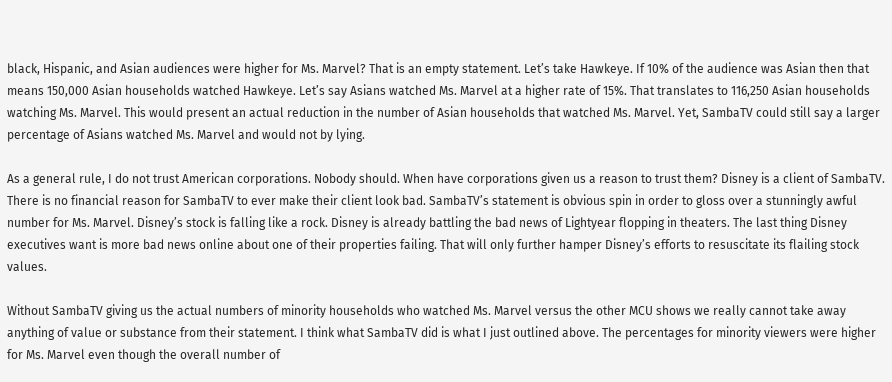black, Hispanic, and Asian audiences were higher for Ms. Marvel? That is an empty statement. Let’s take Hawkeye. If 10% of the audience was Asian then that means 150,000 Asian households watched Hawkeye. Let’s say Asians watched Ms. Marvel at a higher rate of 15%. That translates to 116,250 Asian households watching Ms. Marvel. This would present an actual reduction in the number of Asian households that watched Ms. Marvel. Yet, SambaTV could still say a larger percentage of Asians watched Ms. Marvel and would not by lying.

As a general rule, I do not trust American corporations. Nobody should. When have corporations given us a reason to trust them? Disney is a client of SambaTV. There is no financial reason for SambaTV to ever make their client look bad. SambaTV’s statement is obvious spin in order to gloss over a stunningly awful number for Ms. Marvel. Disney’s stock is falling like a rock. Disney is already battling the bad news of Lightyear flopping in theaters. The last thing Disney executives want is more bad news online about one of their properties failing. That will only further hamper Disney’s efforts to resuscitate its flailing stock values.

Without SambaTV giving us the actual numbers of minority households who watched Ms. Marvel versus the other MCU shows we really cannot take away anything of value or substance from their statement. I think what SambaTV did is what I just outlined above. The percentages for minority viewers were higher for Ms. Marvel even though the overall number of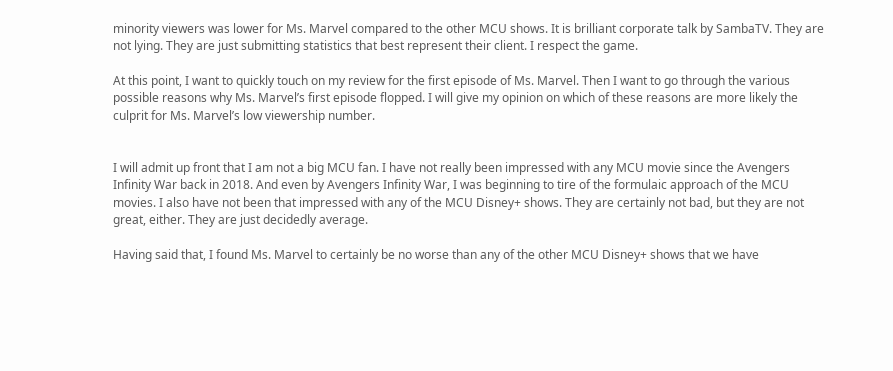minority viewers was lower for Ms. Marvel compared to the other MCU shows. It is brilliant corporate talk by SambaTV. They are not lying. They are just submitting statistics that best represent their client. I respect the game.

At this point, I want to quickly touch on my review for the first episode of Ms. Marvel. Then I want to go through the various possible reasons why Ms. Marvel’s first episode flopped. I will give my opinion on which of these reasons are more likely the culprit for Ms. Marvel’s low viewership number.


I will admit up front that I am not a big MCU fan. I have not really been impressed with any MCU movie since the Avengers Infinity War back in 2018. And even by Avengers Infinity War, I was beginning to tire of the formulaic approach of the MCU movies. I also have not been that impressed with any of the MCU Disney+ shows. They are certainly not bad, but they are not great, either. They are just decidedly average.

Having said that, I found Ms. Marvel to certainly be no worse than any of the other MCU Disney+ shows that we have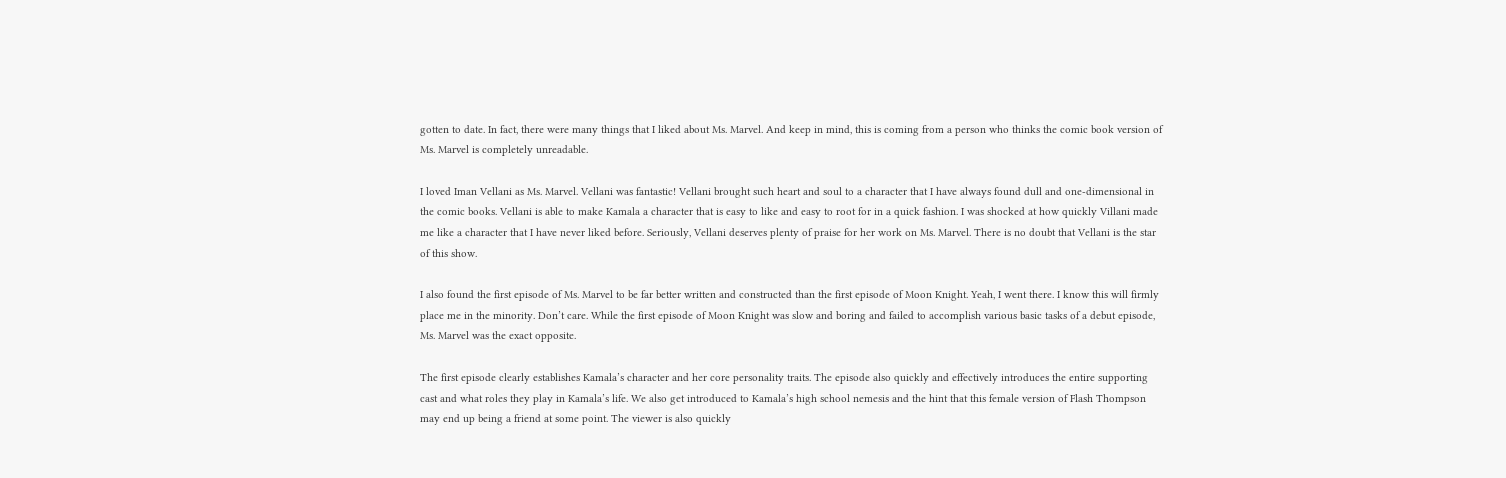gotten to date. In fact, there were many things that I liked about Ms. Marvel. And keep in mind, this is coming from a person who thinks the comic book version of Ms. Marvel is completely unreadable.

I loved Iman Vellani as Ms. Marvel. Vellani was fantastic! Vellani brought such heart and soul to a character that I have always found dull and one-dimensional in the comic books. Vellani is able to make Kamala a character that is easy to like and easy to root for in a quick fashion. I was shocked at how quickly Villani made me like a character that I have never liked before. Seriously, Vellani deserves plenty of praise for her work on Ms. Marvel. There is no doubt that Vellani is the star of this show.

I also found the first episode of Ms. Marvel to be far better written and constructed than the first episode of Moon Knight. Yeah, I went there. I know this will firmly place me in the minority. Don’t care. While the first episode of Moon Knight was slow and boring and failed to accomplish various basic tasks of a debut episode, Ms. Marvel was the exact opposite.

The first episode clearly establishes Kamala’s character and her core personality traits. The episode also quickly and effectively introduces the entire supporting cast and what roles they play in Kamala’s life. We also get introduced to Kamala’s high school nemesis and the hint that this female version of Flash Thompson may end up being a friend at some point. The viewer is also quickly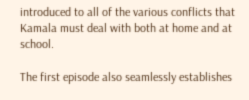introduced to all of the various conflicts that Kamala must deal with both at home and at school.

The first episode also seamlessly establishes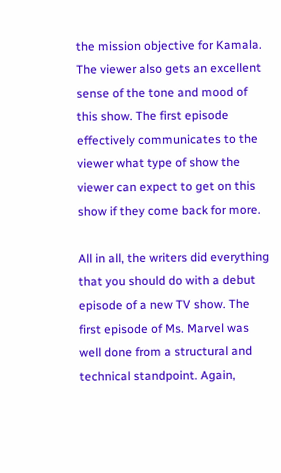the mission objective for Kamala. The viewer also gets an excellent sense of the tone and mood of this show. The first episode effectively communicates to the viewer what type of show the viewer can expect to get on this show if they come back for more.

All in all, the writers did everything that you should do with a debut episode of a new TV show. The first episode of Ms. Marvel was well done from a structural and technical standpoint. Again,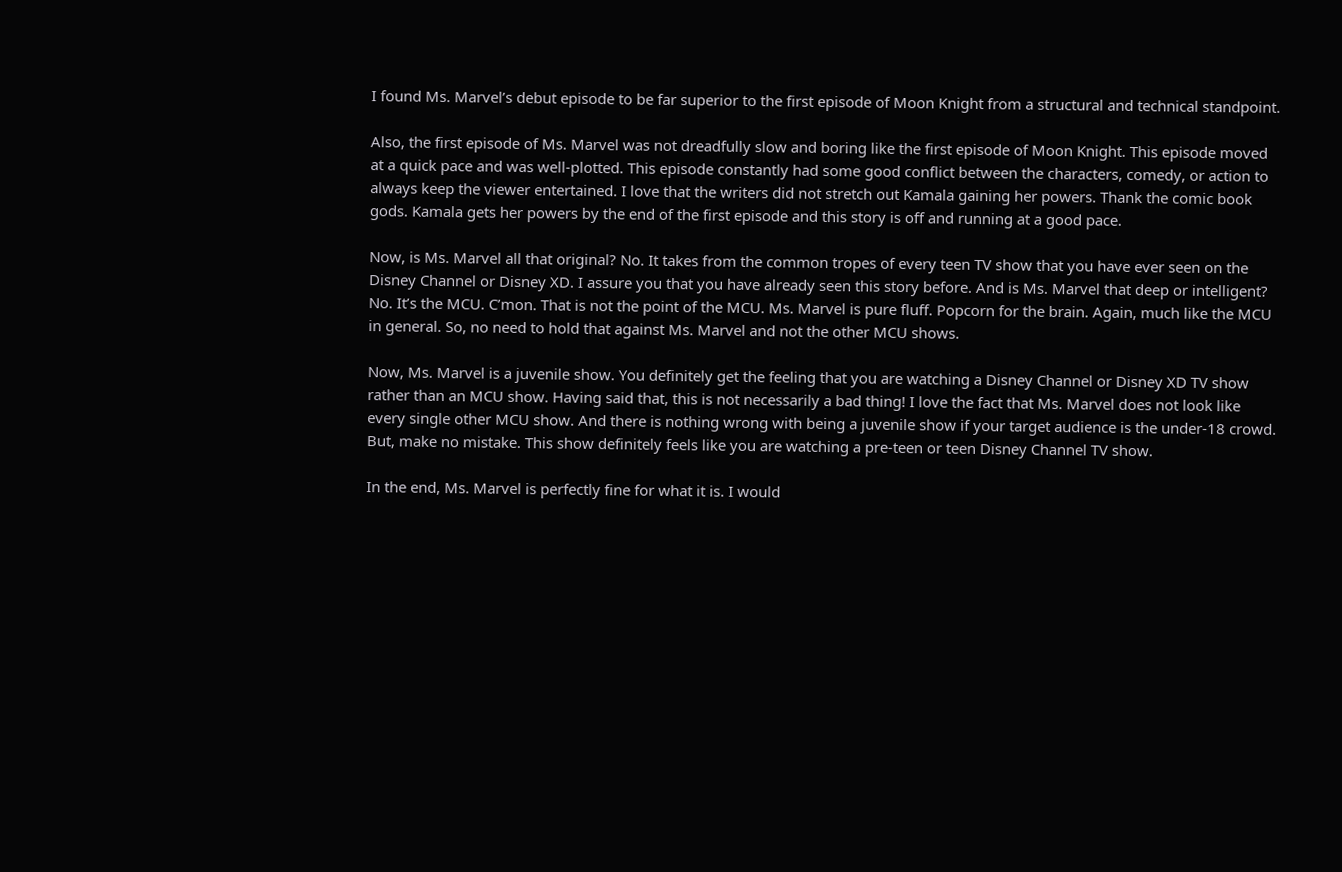I found Ms. Marvel’s debut episode to be far superior to the first episode of Moon Knight from a structural and technical standpoint.

Also, the first episode of Ms. Marvel was not dreadfully slow and boring like the first episode of Moon Knight. This episode moved at a quick pace and was well-plotted. This episode constantly had some good conflict between the characters, comedy, or action to always keep the viewer entertained. I love that the writers did not stretch out Kamala gaining her powers. Thank the comic book gods. Kamala gets her powers by the end of the first episode and this story is off and running at a good pace.

Now, is Ms. Marvel all that original? No. It takes from the common tropes of every teen TV show that you have ever seen on the Disney Channel or Disney XD. I assure you that you have already seen this story before. And is Ms. Marvel that deep or intelligent? No. It’s the MCU. C’mon. That is not the point of the MCU. Ms. Marvel is pure fluff. Popcorn for the brain. Again, much like the MCU in general. So, no need to hold that against Ms. Marvel and not the other MCU shows.

Now, Ms. Marvel is a juvenile show. You definitely get the feeling that you are watching a Disney Channel or Disney XD TV show rather than an MCU show. Having said that, this is not necessarily a bad thing! I love the fact that Ms. Marvel does not look like every single other MCU show. And there is nothing wrong with being a juvenile show if your target audience is the under-18 crowd. But, make no mistake. This show definitely feels like you are watching a pre-teen or teen Disney Channel TV show.

In the end, Ms. Marvel is perfectly fine for what it is. I would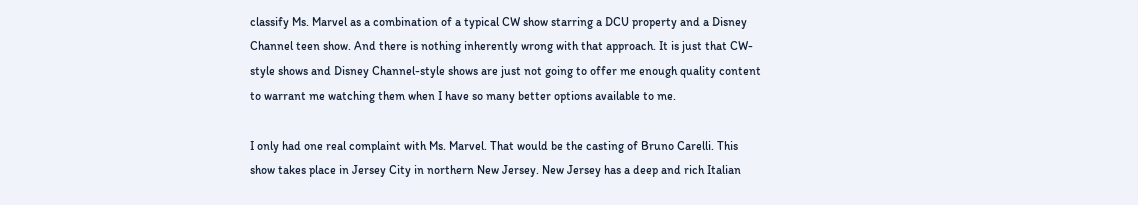classify Ms. Marvel as a combination of a typical CW show starring a DCU property and a Disney Channel teen show. And there is nothing inherently wrong with that approach. It is just that CW-style shows and Disney Channel-style shows are just not going to offer me enough quality content to warrant me watching them when I have so many better options available to me.

I only had one real complaint with Ms. Marvel. That would be the casting of Bruno Carelli. This show takes place in Jersey City in northern New Jersey. New Jersey has a deep and rich Italian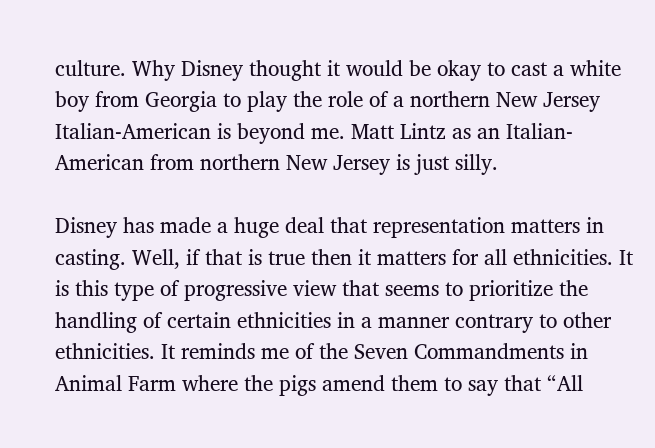culture. Why Disney thought it would be okay to cast a white boy from Georgia to play the role of a northern New Jersey Italian-American is beyond me. Matt Lintz as an Italian-American from northern New Jersey is just silly.

Disney has made a huge deal that representation matters in casting. Well, if that is true then it matters for all ethnicities. It is this type of progressive view that seems to prioritize the handling of certain ethnicities in a manner contrary to other ethnicities. It reminds me of the Seven Commandments in Animal Farm where the pigs amend them to say that “All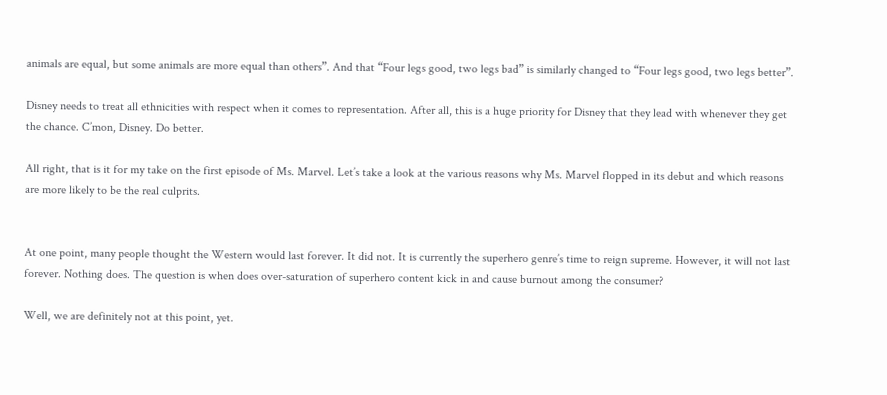animals are equal, but some animals are more equal than others”. And that “Four legs good, two legs bad” is similarly changed to “Four legs good, two legs better”.

Disney needs to treat all ethnicities with respect when it comes to representation. After all, this is a huge priority for Disney that they lead with whenever they get the chance. C’mon, Disney. Do better.

All right, that is it for my take on the first episode of Ms. Marvel. Let’s take a look at the various reasons why Ms. Marvel flopped in its debut and which reasons are more likely to be the real culprits.


At one point, many people thought the Western would last forever. It did not. It is currently the superhero genre’s time to reign supreme. However, it will not last forever. Nothing does. The question is when does over-saturation of superhero content kick in and cause burnout among the consumer?

Well, we are definitely not at this point, yet.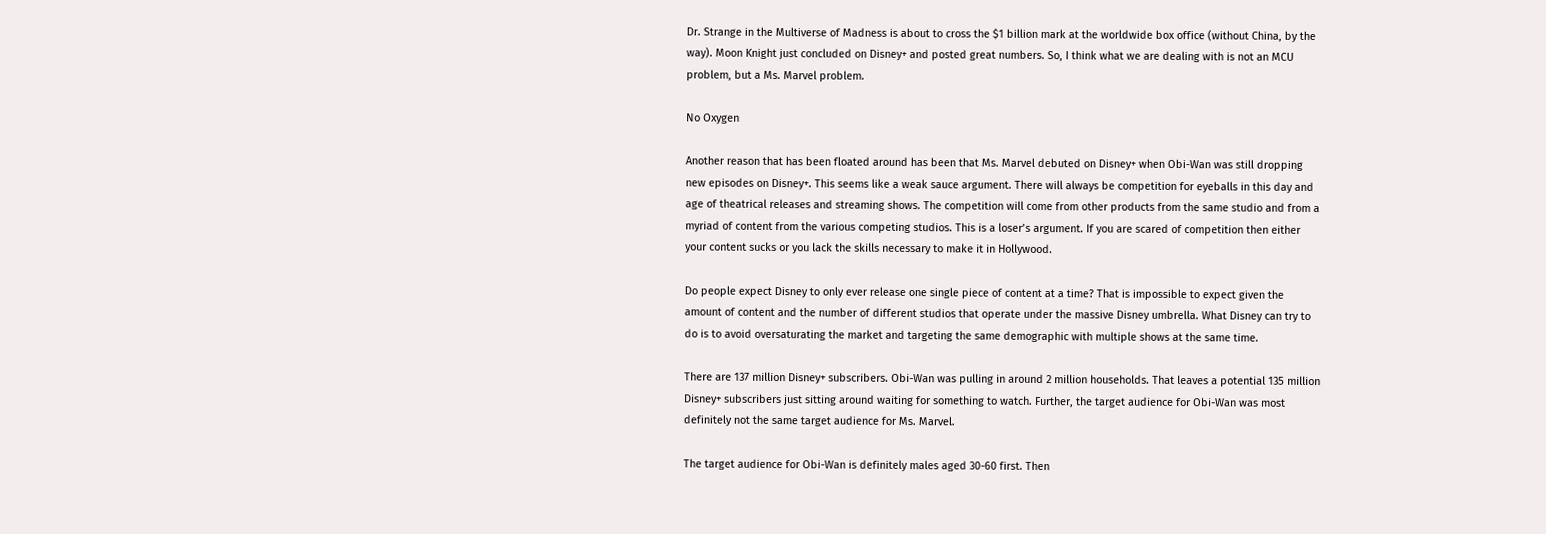Dr. Strange in the Multiverse of Madness is about to cross the $1 billion mark at the worldwide box office (without China, by the way). Moon Knight just concluded on Disney+ and posted great numbers. So, I think what we are dealing with is not an MCU problem, but a Ms. Marvel problem.

No Oxygen

Another reason that has been floated around has been that Ms. Marvel debuted on Disney+ when Obi-Wan was still dropping new episodes on Disney+. This seems like a weak sauce argument. There will always be competition for eyeballs in this day and age of theatrical releases and streaming shows. The competition will come from other products from the same studio and from a myriad of content from the various competing studios. This is a loser’s argument. If you are scared of competition then either your content sucks or you lack the skills necessary to make it in Hollywood.

Do people expect Disney to only ever release one single piece of content at a time? That is impossible to expect given the amount of content and the number of different studios that operate under the massive Disney umbrella. What Disney can try to do is to avoid oversaturating the market and targeting the same demographic with multiple shows at the same time.

There are 137 million Disney+ subscribers. Obi-Wan was pulling in around 2 million households. That leaves a potential 135 million Disney+ subscribers just sitting around waiting for something to watch. Further, the target audience for Obi-Wan was most definitely not the same target audience for Ms. Marvel.

The target audience for Obi-Wan is definitely males aged 30-60 first. Then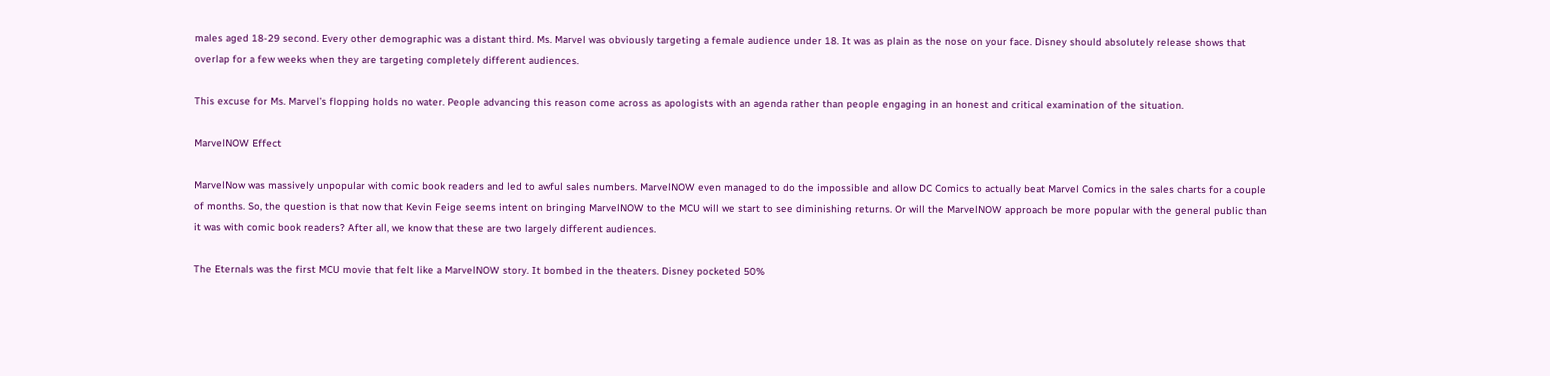males aged 18-29 second. Every other demographic was a distant third. Ms. Marvel was obviously targeting a female audience under 18. It was as plain as the nose on your face. Disney should absolutely release shows that overlap for a few weeks when they are targeting completely different audiences.

This excuse for Ms. Marvel’s flopping holds no water. People advancing this reason come across as apologists with an agenda rather than people engaging in an honest and critical examination of the situation.

MarvelNOW Effect

MarvelNow was massively unpopular with comic book readers and led to awful sales numbers. MarvelNOW even managed to do the impossible and allow DC Comics to actually beat Marvel Comics in the sales charts for a couple of months. So, the question is that now that Kevin Feige seems intent on bringing MarvelNOW to the MCU will we start to see diminishing returns. Or will the MarvelNOW approach be more popular with the general public than it was with comic book readers? After all, we know that these are two largely different audiences.

The Eternals was the first MCU movie that felt like a MarvelNOW story. It bombed in the theaters. Disney pocketed 50%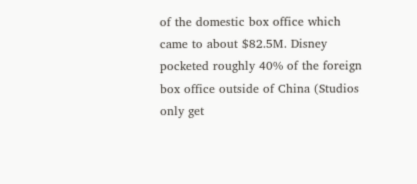of the domestic box office which came to about $82.5M. Disney pocketed roughly 40% of the foreign box office outside of China (Studios only get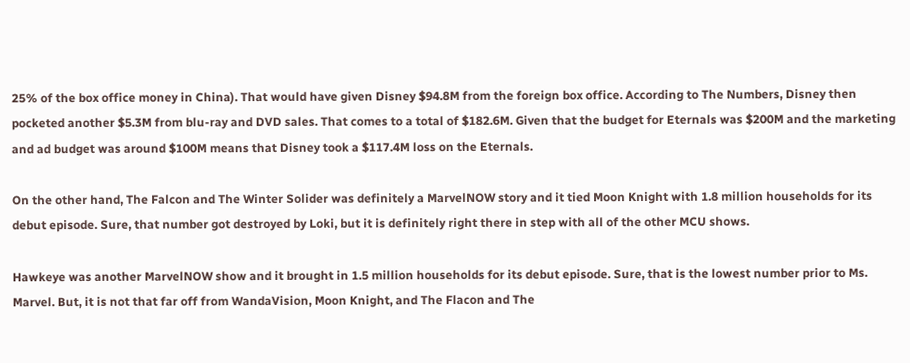25% of the box office money in China). That would have given Disney $94.8M from the foreign box office. According to The Numbers, Disney then pocketed another $5.3M from blu-ray and DVD sales. That comes to a total of $182.6M. Given that the budget for Eternals was $200M and the marketing and ad budget was around $100M means that Disney took a $117.4M loss on the Eternals.

On the other hand, The Falcon and The Winter Solider was definitely a MarvelNOW story and it tied Moon Knight with 1.8 million households for its debut episode. Sure, that number got destroyed by Loki, but it is definitely right there in step with all of the other MCU shows.

Hawkeye was another MarvelNOW show and it brought in 1.5 million households for its debut episode. Sure, that is the lowest number prior to Ms. Marvel. But, it is not that far off from WandaVision, Moon Knight, and The Flacon and The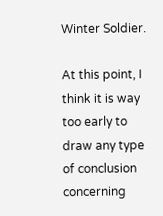Winter Soldier.

At this point, I think it is way too early to draw any type of conclusion concerning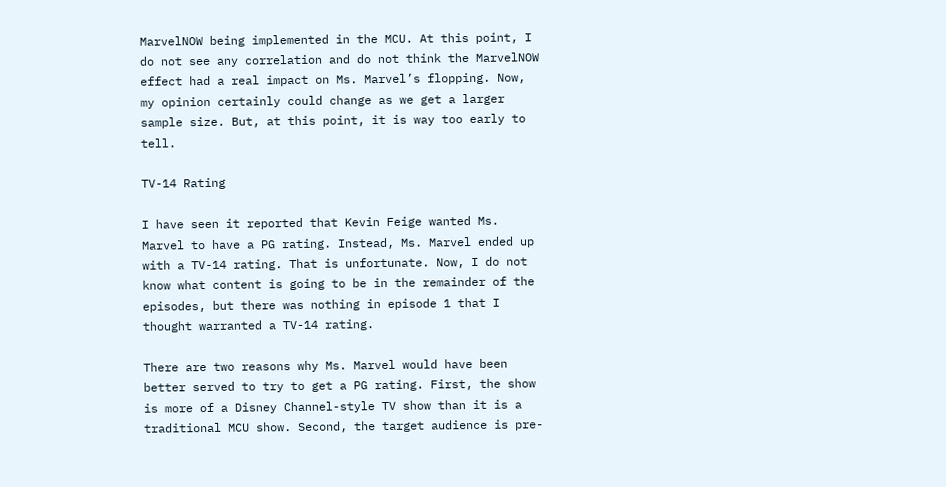MarvelNOW being implemented in the MCU. At this point, I do not see any correlation and do not think the MarvelNOW effect had a real impact on Ms. Marvel’s flopping. Now, my opinion certainly could change as we get a larger sample size. But, at this point, it is way too early to tell.

TV-14 Rating

I have seen it reported that Kevin Feige wanted Ms. Marvel to have a PG rating. Instead, Ms. Marvel ended up with a TV-14 rating. That is unfortunate. Now, I do not know what content is going to be in the remainder of the episodes, but there was nothing in episode 1 that I thought warranted a TV-14 rating.

There are two reasons why Ms. Marvel would have been better served to try to get a PG rating. First, the show is more of a Disney Channel-style TV show than it is a traditional MCU show. Second, the target audience is pre-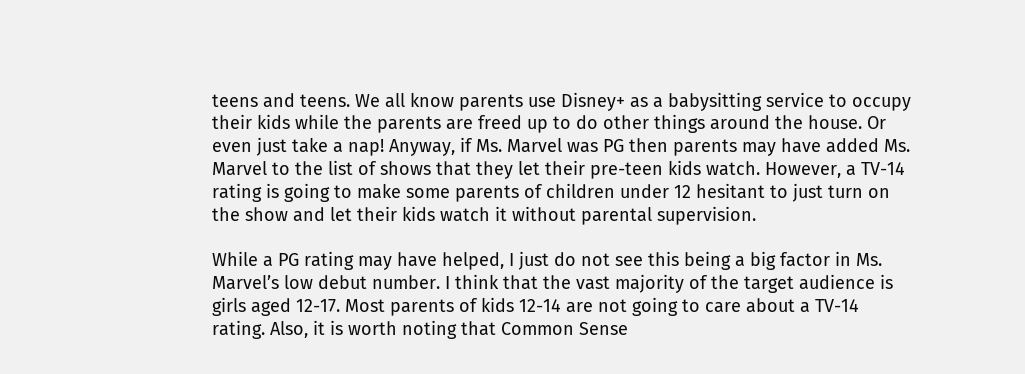teens and teens. We all know parents use Disney+ as a babysitting service to occupy their kids while the parents are freed up to do other things around the house. Or even just take a nap! Anyway, if Ms. Marvel was PG then parents may have added Ms. Marvel to the list of shows that they let their pre-teen kids watch. However, a TV-14 rating is going to make some parents of children under 12 hesitant to just turn on the show and let their kids watch it without parental supervision.

While a PG rating may have helped, I just do not see this being a big factor in Ms. Marvel’s low debut number. I think that the vast majority of the target audience is girls aged 12-17. Most parents of kids 12-14 are not going to care about a TV-14 rating. Also, it is worth noting that Common Sense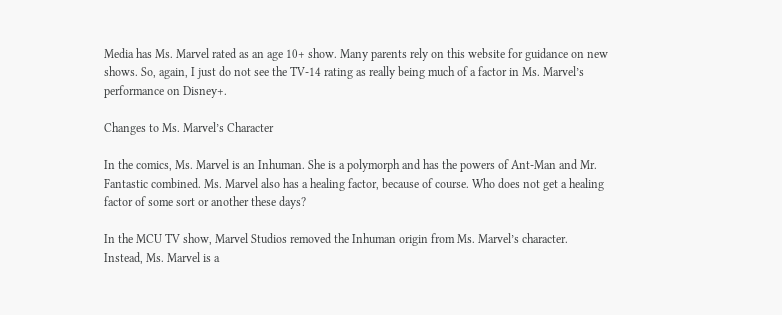Media has Ms. Marvel rated as an age 10+ show. Many parents rely on this website for guidance on new shows. So, again, I just do not see the TV-14 rating as really being much of a factor in Ms. Marvel’s performance on Disney+.

Changes to Ms. Marvel’s Character

In the comics, Ms. Marvel is an Inhuman. She is a polymorph and has the powers of Ant-Man and Mr. Fantastic combined. Ms. Marvel also has a healing factor, because of course. Who does not get a healing factor of some sort or another these days?

In the MCU TV show, Marvel Studios removed the Inhuman origin from Ms. Marvel’s character. Instead, Ms. Marvel is a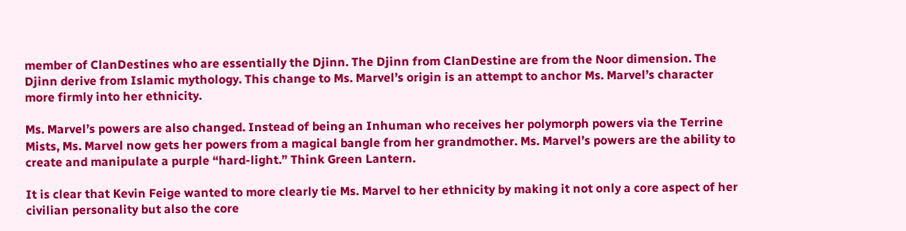member of ClanDestines who are essentially the Djinn. The Djinn from ClanDestine are from the Noor dimension. The Djinn derive from Islamic mythology. This change to Ms. Marvel’s origin is an attempt to anchor Ms. Marvel’s character more firmly into her ethnicity.

Ms. Marvel’s powers are also changed. Instead of being an Inhuman who receives her polymorph powers via the Terrine Mists, Ms. Marvel now gets her powers from a magical bangle from her grandmother. Ms. Marvel’s powers are the ability to create and manipulate a purple “hard-light.” Think Green Lantern.

It is clear that Kevin Feige wanted to more clearly tie Ms. Marvel to her ethnicity by making it not only a core aspect of her civilian personality but also the core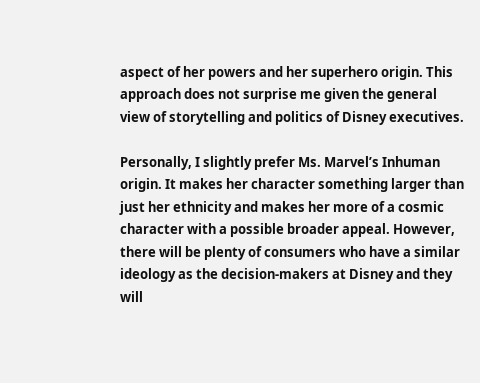aspect of her powers and her superhero origin. This approach does not surprise me given the general view of storytelling and politics of Disney executives.

Personally, I slightly prefer Ms. Marvel’s Inhuman origin. It makes her character something larger than just her ethnicity and makes her more of a cosmic character with a possible broader appeal. However, there will be plenty of consumers who have a similar ideology as the decision-makers at Disney and they will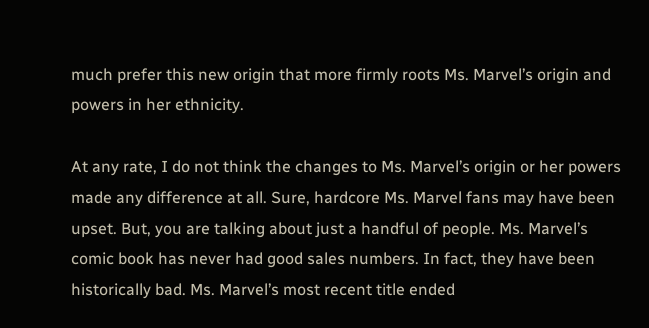much prefer this new origin that more firmly roots Ms. Marvel’s origin and powers in her ethnicity.

At any rate, I do not think the changes to Ms. Marvel’s origin or her powers made any difference at all. Sure, hardcore Ms. Marvel fans may have been upset. But, you are talking about just a handful of people. Ms. Marvel’s comic book has never had good sales numbers. In fact, they have been historically bad. Ms. Marvel’s most recent title ended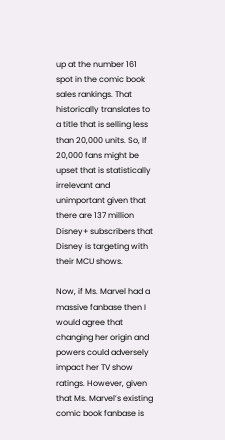up at the number 161 spot in the comic book sales rankings. That historically translates to a title that is selling less than 20,000 units. So, If 20,000 fans might be upset that is statistically irrelevant and unimportant given that there are 137 million Disney+ subscribers that Disney is targeting with their MCU shows.

Now, if Ms. Marvel had a massive fanbase then I would agree that changing her origin and powers could adversely impact her TV show ratings. However, given that Ms. Marvel’s existing comic book fanbase is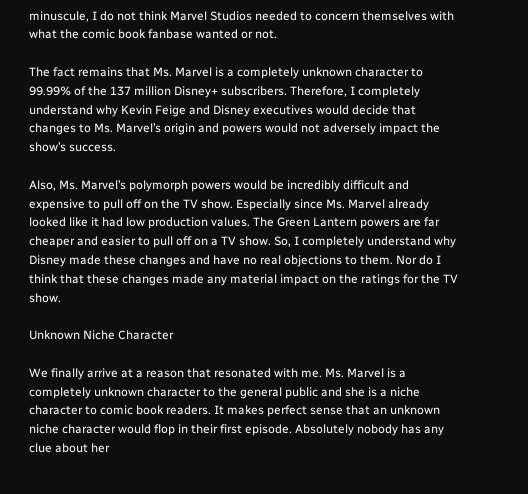minuscule, I do not think Marvel Studios needed to concern themselves with what the comic book fanbase wanted or not.

The fact remains that Ms. Marvel is a completely unknown character to 99.99% of the 137 million Disney+ subscribers. Therefore, I completely understand why Kevin Feige and Disney executives would decide that changes to Ms. Marvel’s origin and powers would not adversely impact the show’s success.

Also, Ms. Marvel’s polymorph powers would be incredibly difficult and expensive to pull off on the TV show. Especially since Ms. Marvel already looked like it had low production values. The Green Lantern powers are far cheaper and easier to pull off on a TV show. So, I completely understand why Disney made these changes and have no real objections to them. Nor do I think that these changes made any material impact on the ratings for the TV show.

Unknown Niche Character

We finally arrive at a reason that resonated with me. Ms. Marvel is a completely unknown character to the general public and she is a niche character to comic book readers. It makes perfect sense that an unknown niche character would flop in their first episode. Absolutely nobody has any clue about her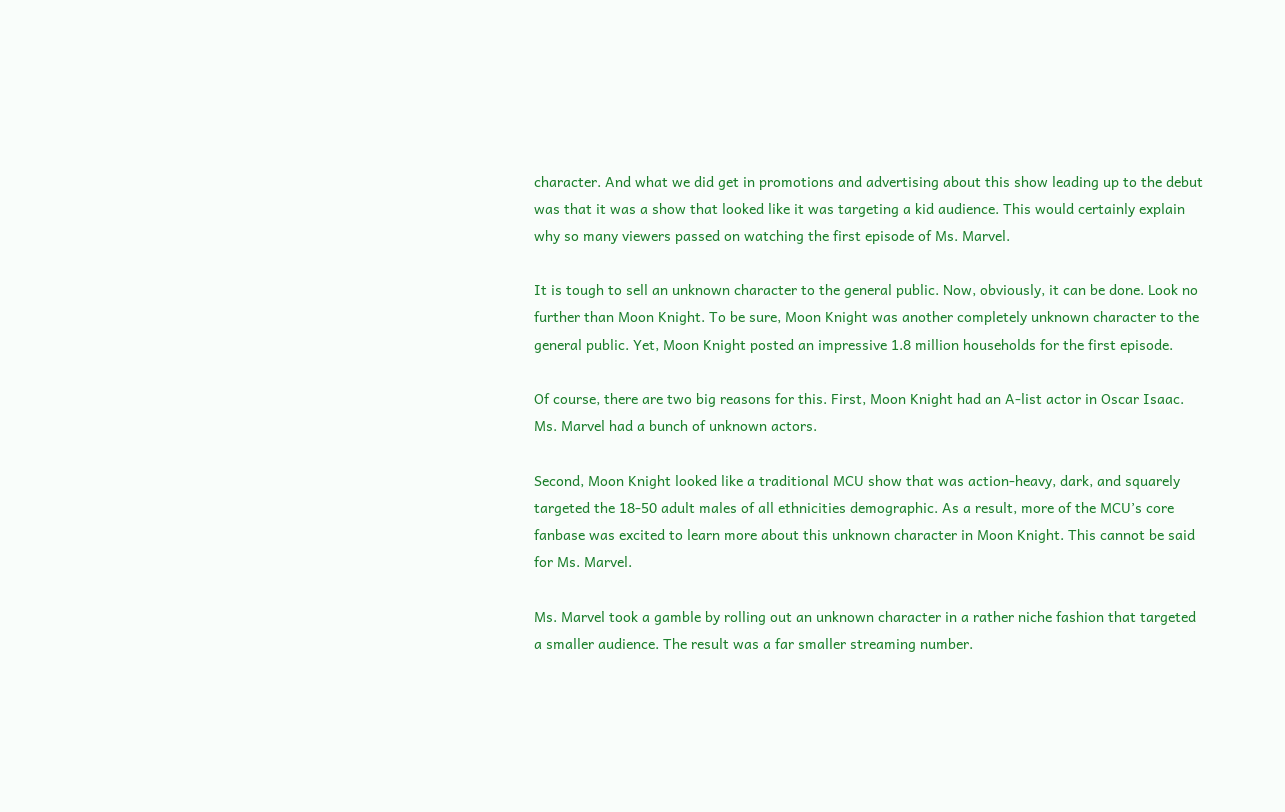character. And what we did get in promotions and advertising about this show leading up to the debut was that it was a show that looked like it was targeting a kid audience. This would certainly explain why so many viewers passed on watching the first episode of Ms. Marvel.

It is tough to sell an unknown character to the general public. Now, obviously, it can be done. Look no further than Moon Knight. To be sure, Moon Knight was another completely unknown character to the general public. Yet, Moon Knight posted an impressive 1.8 million households for the first episode.

Of course, there are two big reasons for this. First, Moon Knight had an A-list actor in Oscar Isaac. Ms. Marvel had a bunch of unknown actors.

Second, Moon Knight looked like a traditional MCU show that was action-heavy, dark, and squarely targeted the 18-50 adult males of all ethnicities demographic. As a result, more of the MCU’s core fanbase was excited to learn more about this unknown character in Moon Knight. This cannot be said for Ms. Marvel.

Ms. Marvel took a gamble by rolling out an unknown character in a rather niche fashion that targeted a smaller audience. The result was a far smaller streaming number.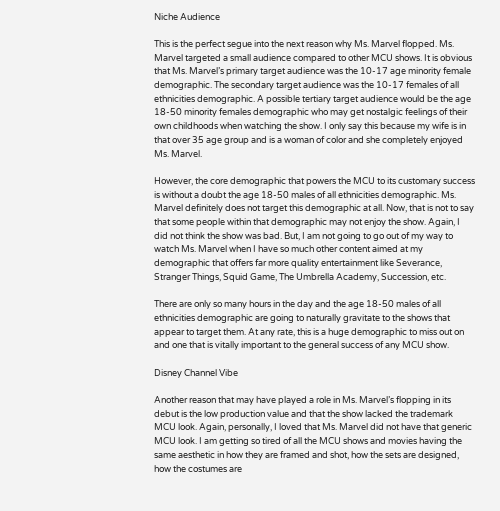Niche Audience

This is the perfect segue into the next reason why Ms. Marvel flopped. Ms. Marvel targeted a small audience compared to other MCU shows. It is obvious that Ms. Marvel’s primary target audience was the 10-17 age minority female demographic. The secondary target audience was the 10-17 females of all ethnicities demographic. A possible tertiary target audience would be the age 18-50 minority females demographic who may get nostalgic feelings of their own childhoods when watching the show. I only say this because my wife is in that over 35 age group and is a woman of color and she completely enjoyed Ms. Marvel.

However, the core demographic that powers the MCU to its customary success is without a doubt the age 18-50 males of all ethnicities demographic. Ms. Marvel definitely does not target this demographic at all. Now, that is not to say that some people within that demographic may not enjoy the show. Again, I did not think the show was bad. But, I am not going to go out of my way to watch Ms. Marvel when I have so much other content aimed at my demographic that offers far more quality entertainment like Severance, Stranger Things, Squid Game, The Umbrella Academy, Succession, etc.

There are only so many hours in the day and the age 18-50 males of all ethnicities demographic are going to naturally gravitate to the shows that appear to target them. At any rate, this is a huge demographic to miss out on and one that is vitally important to the general success of any MCU show.

Disney Channel Vibe

Another reason that may have played a role in Ms. Marvel’s flopping in its debut is the low production value and that the show lacked the trademark MCU look. Again, personally, I loved that Ms. Marvel did not have that generic MCU look. I am getting so tired of all the MCU shows and movies having the same aesthetic in how they are framed and shot, how the sets are designed, how the costumes are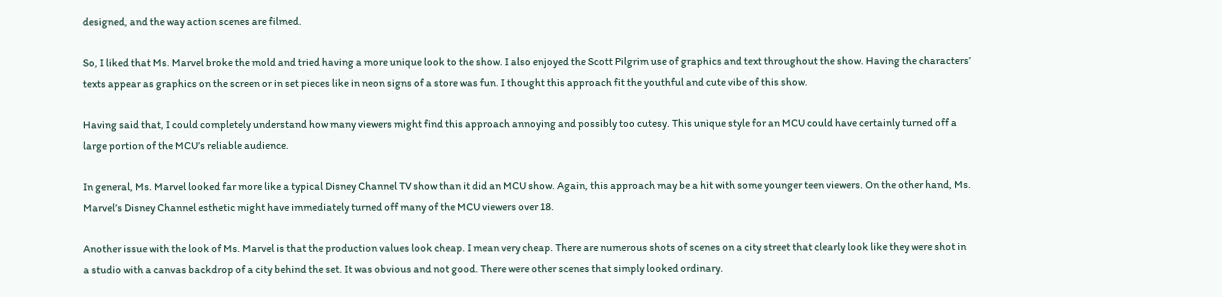designed, and the way action scenes are filmed.

So, I liked that Ms. Marvel broke the mold and tried having a more unique look to the show. I also enjoyed the Scott Pilgrim use of graphics and text throughout the show. Having the characters’ texts appear as graphics on the screen or in set pieces like in neon signs of a store was fun. I thought this approach fit the youthful and cute vibe of this show.

Having said that, I could completely understand how many viewers might find this approach annoying and possibly too cutesy. This unique style for an MCU could have certainly turned off a large portion of the MCU’s reliable audience.

In general, Ms. Marvel looked far more like a typical Disney Channel TV show than it did an MCU show. Again, this approach may be a hit with some younger teen viewers. On the other hand, Ms. Marvel’s Disney Channel esthetic might have immediately turned off many of the MCU viewers over 18.

Another issue with the look of Ms. Marvel is that the production values look cheap. I mean very cheap. There are numerous shots of scenes on a city street that clearly look like they were shot in a studio with a canvas backdrop of a city behind the set. It was obvious and not good. There were other scenes that simply looked ordinary.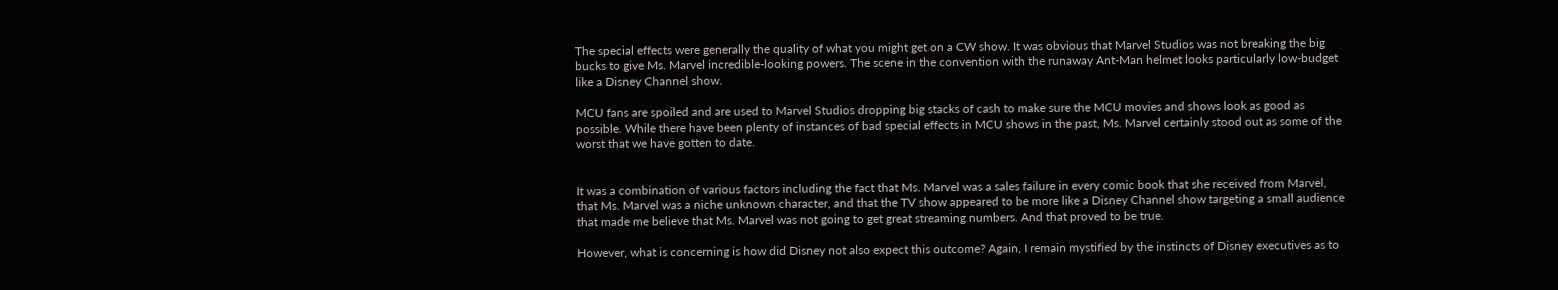The special effects were generally the quality of what you might get on a CW show. It was obvious that Marvel Studios was not breaking the big bucks to give Ms. Marvel incredible-looking powers. The scene in the convention with the runaway Ant-Man helmet looks particularly low-budget like a Disney Channel show.

MCU fans are spoiled and are used to Marvel Studios dropping big stacks of cash to make sure the MCU movies and shows look as good as possible. While there have been plenty of instances of bad special effects in MCU shows in the past, Ms. Marvel certainly stood out as some of the worst that we have gotten to date.


It was a combination of various factors including the fact that Ms. Marvel was a sales failure in every comic book that she received from Marvel, that Ms. Marvel was a niche unknown character, and that the TV show appeared to be more like a Disney Channel show targeting a small audience that made me believe that Ms. Marvel was not going to get great streaming numbers. And that proved to be true.

However, what is concerning is how did Disney not also expect this outcome? Again, I remain mystified by the instincts of Disney executives as to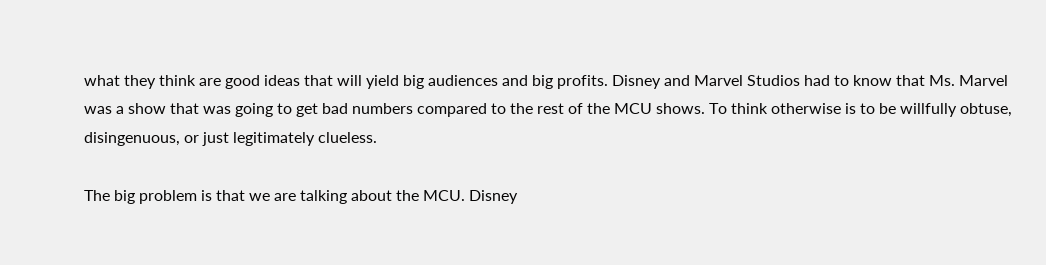what they think are good ideas that will yield big audiences and big profits. Disney and Marvel Studios had to know that Ms. Marvel was a show that was going to get bad numbers compared to the rest of the MCU shows. To think otherwise is to be willfully obtuse, disingenuous, or just legitimately clueless.

The big problem is that we are talking about the MCU. Disney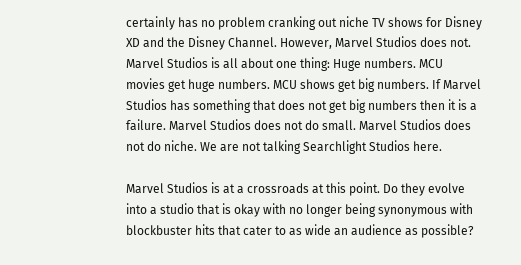certainly has no problem cranking out niche TV shows for Disney XD and the Disney Channel. However, Marvel Studios does not. Marvel Studios is all about one thing: Huge numbers. MCU movies get huge numbers. MCU shows get big numbers. If Marvel Studios has something that does not get big numbers then it is a failure. Marvel Studios does not do small. Marvel Studios does not do niche. We are not talking Searchlight Studios here.

Marvel Studios is at a crossroads at this point. Do they evolve into a studio that is okay with no longer being synonymous with blockbuster hits that cater to as wide an audience as possible?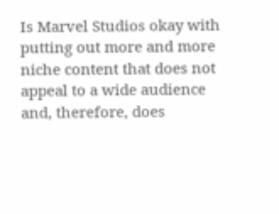Is Marvel Studios okay with putting out more and more niche content that does not appeal to a wide audience and, therefore, does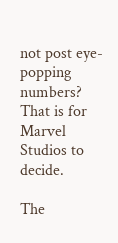not post eye-popping numbers? That is for Marvel Studios to decide.

The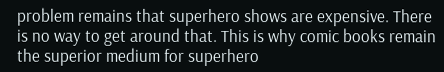problem remains that superhero shows are expensive. There is no way to get around that. This is why comic books remain the superior medium for superhero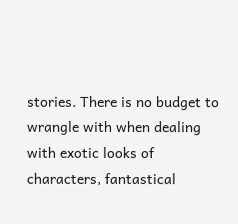stories. There is no budget to wrangle with when dealing with exotic looks of characters, fantastical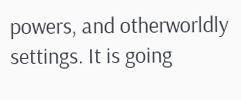powers, and otherworldly settings. It is going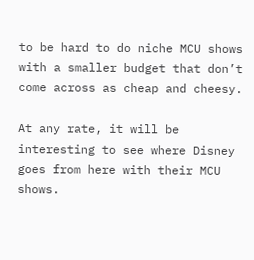to be hard to do niche MCU shows with a smaller budget that don’t come across as cheap and cheesy.

At any rate, it will be interesting to see where Disney goes from here with their MCU shows.